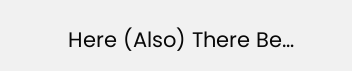Here (Also) There Be…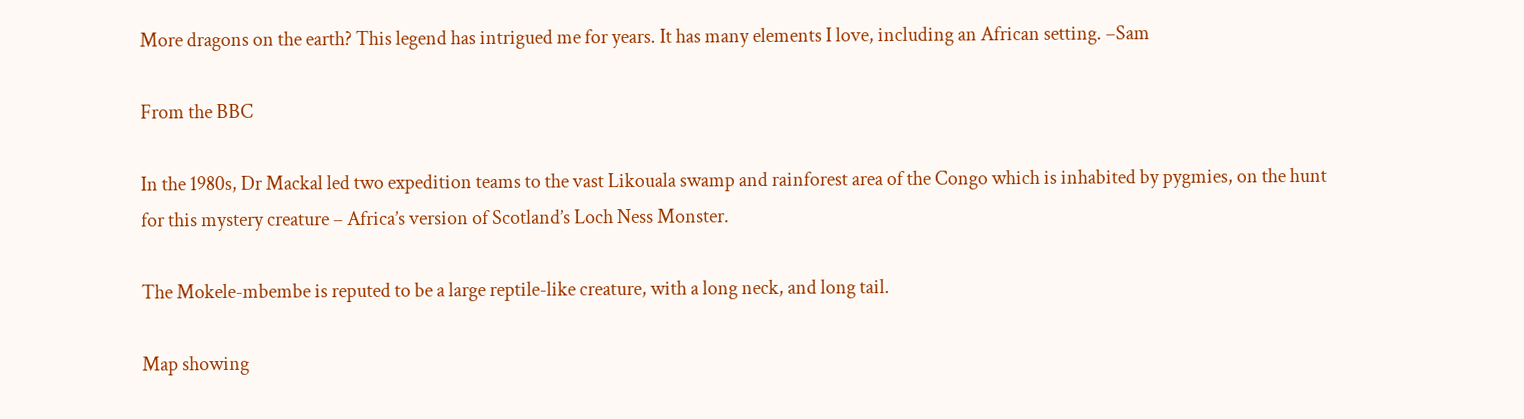More dragons on the earth? This legend has intrigued me for years. It has many elements I love, including an African setting. –Sam

From the BBC

In the 1980s, Dr Mackal led two expedition teams to the vast Likouala swamp and rainforest area of the Congo which is inhabited by pygmies, on the hunt for this mystery creature – Africa’s version of Scotland’s Loch Ness Monster.

The Mokele-mbembe is reputed to be a large reptile-like creature, with a long neck, and long tail.

Map showing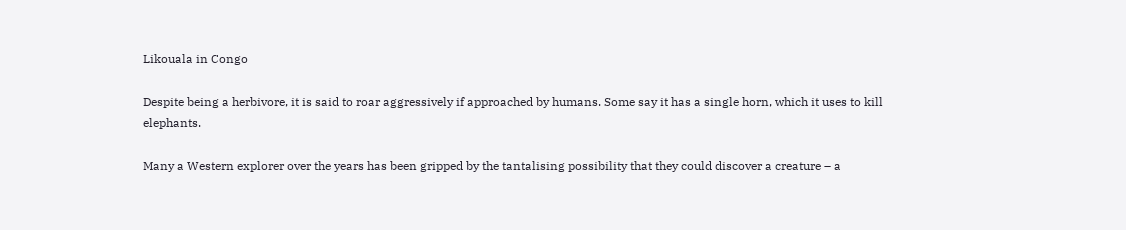Likouala in Congo

Despite being a herbivore, it is said to roar aggressively if approached by humans. Some say it has a single horn, which it uses to kill elephants.

Many a Western explorer over the years has been gripped by the tantalising possibility that they could discover a creature – a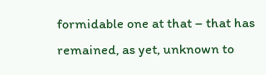formidable one at that – that has remained, as yet, unknown to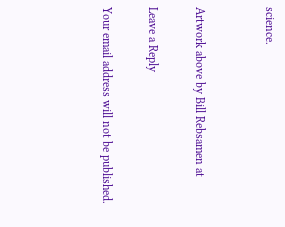science.


Artwork above by Bill Rebsamen at

Leave a Reply

Your email address will not be published.